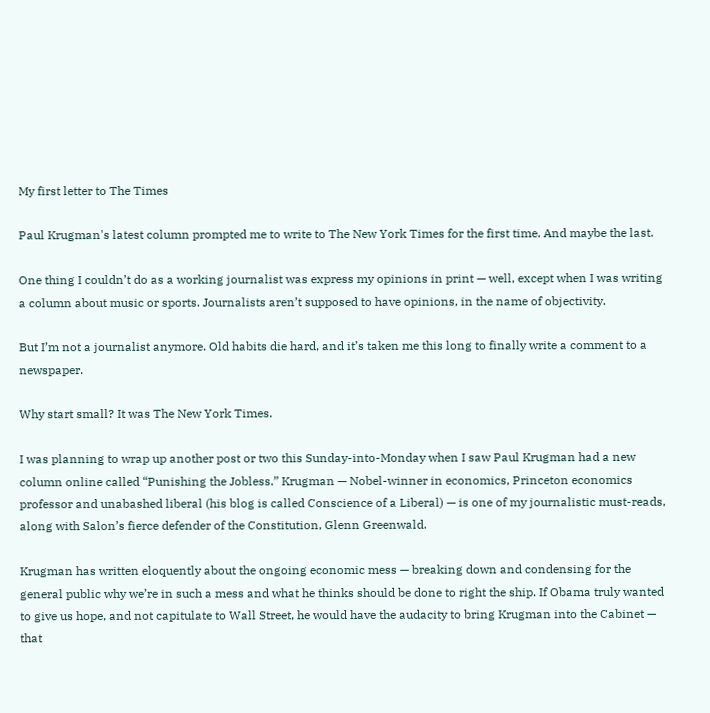My first letter to The Times

Paul Krugman's latest column prompted me to write to The New York Times for the first time. And maybe the last.

One thing I couldn’t do as a working journalist was express my opinions in print — well, except when I was writing a column about music or sports. Journalists aren’t supposed to have opinions, in the name of objectivity.

But I’m not a journalist anymore. Old habits die hard, and it’s taken me this long to finally write a comment to a newspaper.

Why start small? It was The New York Times.

I was planning to wrap up another post or two this Sunday-into-Monday when I saw Paul Krugman had a new column online called “Punishing the Jobless.” Krugman — Nobel-winner in economics, Princeton economics professor and unabashed liberal (his blog is called Conscience of a Liberal) — is one of my journalistic must-reads, along with Salon’s fierce defender of the Constitution, Glenn Greenwald.

Krugman has written eloquently about the ongoing economic mess — breaking down and condensing for the general public why we’re in such a mess and what he thinks should be done to right the ship. If Obama truly wanted to give us hope, and not capitulate to Wall Street, he would have the audacity to bring Krugman into the Cabinet — that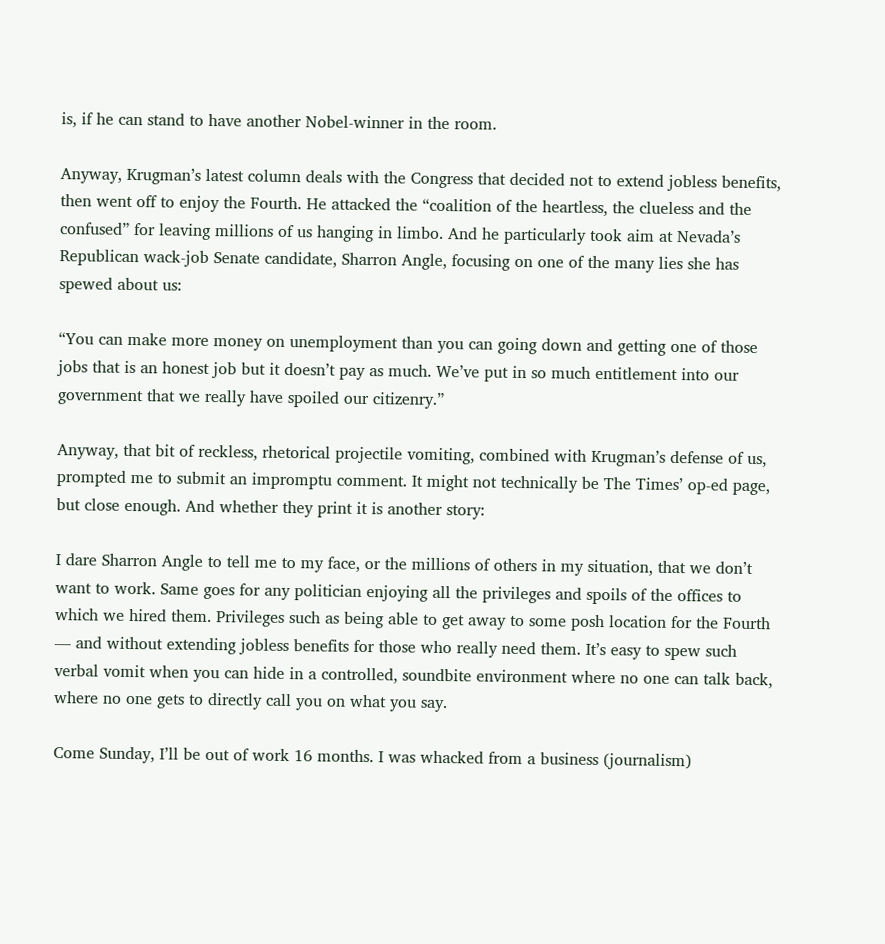is, if he can stand to have another Nobel-winner in the room.

Anyway, Krugman’s latest column deals with the Congress that decided not to extend jobless benefits, then went off to enjoy the Fourth. He attacked the “coalition of the heartless, the clueless and the confused” for leaving millions of us hanging in limbo. And he particularly took aim at Nevada’s Republican wack-job Senate candidate, Sharron Angle, focusing on one of the many lies she has spewed about us:

“You can make more money on unemployment than you can going down and getting one of those jobs that is an honest job but it doesn’t pay as much. We’ve put in so much entitlement into our government that we really have spoiled our citizenry.”

Anyway, that bit of reckless, rhetorical projectile vomiting, combined with Krugman’s defense of us, prompted me to submit an impromptu comment. It might not technically be The Times’ op-ed page, but close enough. And whether they print it is another story:

I dare Sharron Angle to tell me to my face, or the millions of others in my situation, that we don’t want to work. Same goes for any politician enjoying all the privileges and spoils of the offices to which we hired them. Privileges such as being able to get away to some posh location for the Fourth — and without extending jobless benefits for those who really need them. It’s easy to spew such verbal vomit when you can hide in a controlled, soundbite environment where no one can talk back, where no one gets to directly call you on what you say.

Come Sunday, I’ll be out of work 16 months. I was whacked from a business (journalism)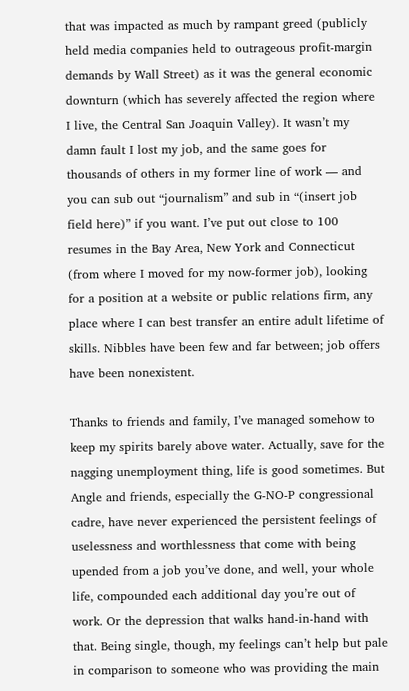that was impacted as much by rampant greed (publicly held media companies held to outrageous profit-margin demands by Wall Street) as it was the general economic downturn (which has severely affected the region where I live, the Central San Joaquin Valley). It wasn’t my damn fault I lost my job, and the same goes for thousands of others in my former line of work — and you can sub out “journalism” and sub in “(insert job field here)” if you want. I’ve put out close to 100 resumes in the Bay Area, New York and Connecticut (from where I moved for my now-former job), looking for a position at a website or public relations firm, any place where I can best transfer an entire adult lifetime of skills. Nibbles have been few and far between; job offers have been nonexistent.

Thanks to friends and family, I’ve managed somehow to keep my spirits barely above water. Actually, save for the nagging unemployment thing, life is good sometimes. But Angle and friends, especially the G-NO-P congressional cadre, have never experienced the persistent feelings of uselessness and worthlessness that come with being upended from a job you’ve done, and well, your whole life, compounded each additional day you’re out of work. Or the depression that walks hand-in-hand with that. Being single, though, my feelings can’t help but pale in comparison to someone who was providing the main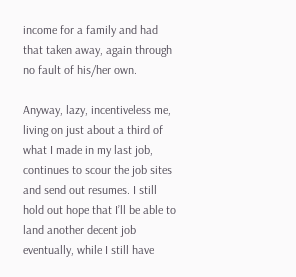income for a family and had that taken away, again through no fault of his/her own.

Anyway, lazy, incentiveless me, living on just about a third of what I made in my last job, continues to scour the job sites and send out resumes. I still hold out hope that I’ll be able to land another decent job eventually, while I still have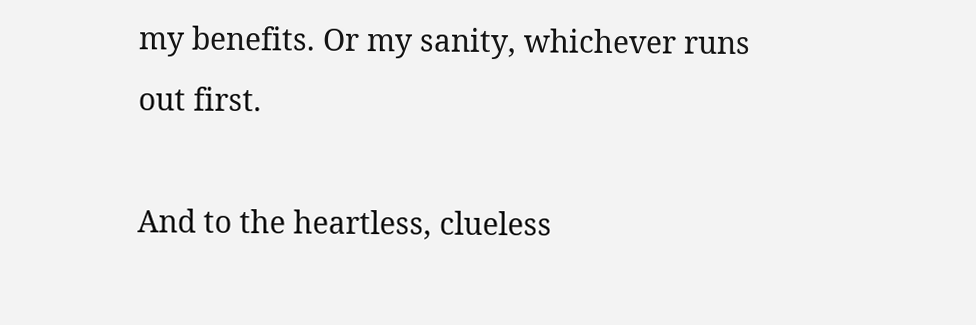my benefits. Or my sanity, whichever runs out first.

And to the heartless, clueless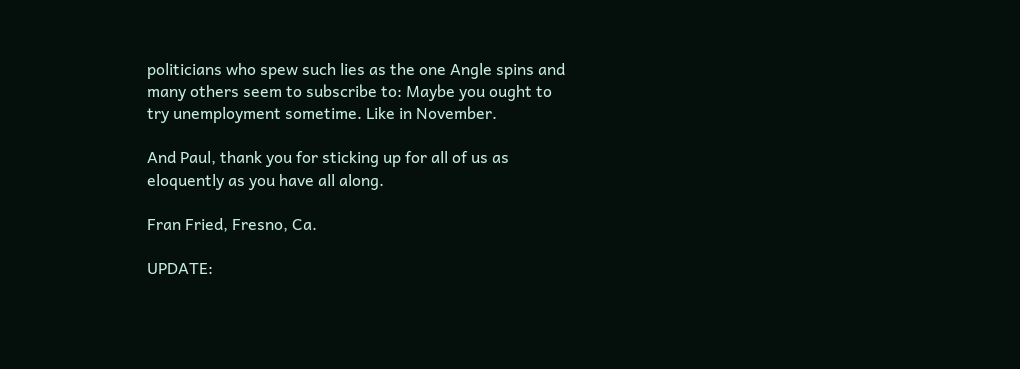politicians who spew such lies as the one Angle spins and many others seem to subscribe to: Maybe you ought to try unemployment sometime. Like in November.

And Paul, thank you for sticking up for all of us as eloquently as you have all along.

Fran Fried, Fresno, Ca.

UPDATE: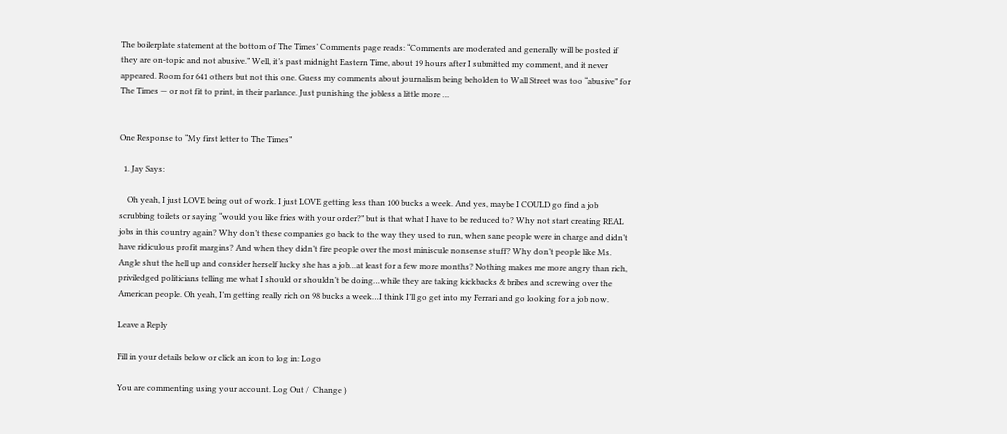The boilerplate statement at the bottom of The Times’ Comments page reads: “Comments are moderated and generally will be posted if they are on-topic and not abusive.” Well, it’s past midnight Eastern Time, about 19 hours after I submitted my comment, and it never appeared. Room for 641 others but not this one. Guess my comments about journalism being beholden to Wall Street was too “abusive” for The Times — or not fit to print, in their parlance. Just punishing the jobless a little more …


One Response to “My first letter to The Times”

  1. Jay Says:

    Oh yeah, I just LOVE being out of work. I just LOVE getting less than 100 bucks a week. And yes, maybe I COULD go find a job scrubbing toilets or saying “would you like fries with your order?” but is that what I have to be reduced to? Why not start creating REAL jobs in this country again? Why don’t these companies go back to the way they used to run, when sane people were in charge and didn’t have ridiculous profit margins? And when they didn’t fire people over the most miniscule nonsense stuff? Why don’t people like Ms. Angle shut the hell up and consider herself lucky she has a job…at least for a few more months? Nothing makes me more angry than rich, priviledged politicians telling me what I should or shouldn’t be doing…while they are taking kickbacks & bribes and screwing over the American people. Oh yeah, I’m getting really rich on 98 bucks a week…I think I’ll go get into my Ferrari and go looking for a job now.

Leave a Reply

Fill in your details below or click an icon to log in: Logo

You are commenting using your account. Log Out /  Change )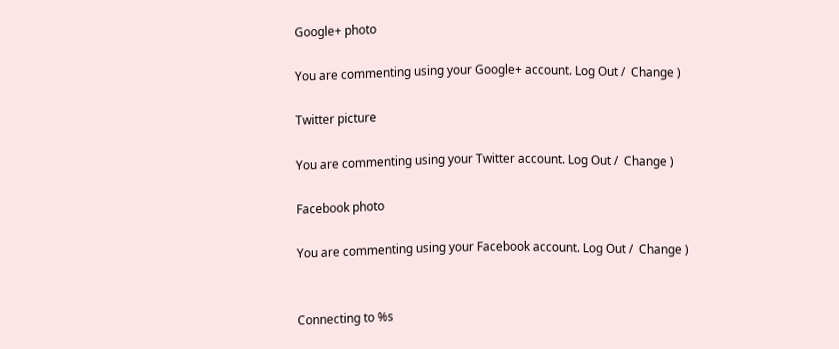Google+ photo

You are commenting using your Google+ account. Log Out /  Change )

Twitter picture

You are commenting using your Twitter account. Log Out /  Change )

Facebook photo

You are commenting using your Facebook account. Log Out /  Change )


Connecting to %s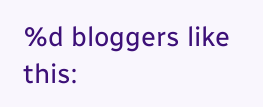%d bloggers like this: